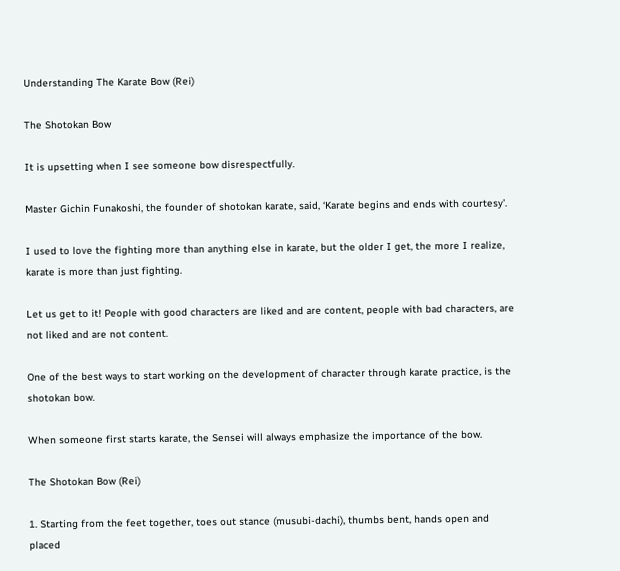Understanding The Karate Bow (Rei)

The Shotokan Bow

It is upsetting when I see someone bow disrespectfully.

Master Gichin Funakoshi, the founder of shotokan karate, said, ‘Karate begins and ends with courtesy’.

I used to love the fighting more than anything else in karate, but the older I get, the more I realize, karate is more than just fighting.

Let us get to it! People with good characters are liked and are content, people with bad characters, are not liked and are not content.

One of the best ways to start working on the development of character through karate practice, is the shotokan bow.

When someone first starts karate, the Sensei will always emphasize the importance of the bow.

The Shotokan Bow (Rei)

1. Starting from the feet together, toes out stance (musubi-dachi), thumbs bent, hands open and placed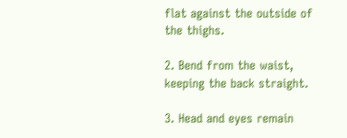flat against the outside of the thighs.

2. Bend from the waist, keeping the back straight.

3. Head and eyes remain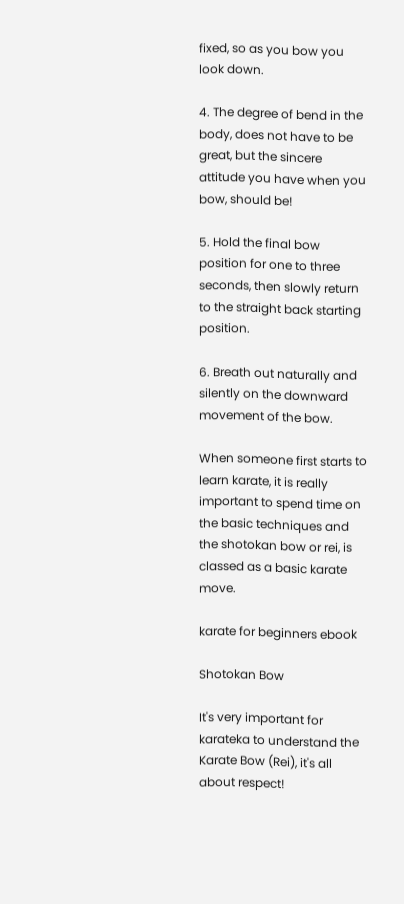fixed, so as you bow you look down.

4. The degree of bend in the body, does not have to be great, but the sincere attitude you have when you bow, should be!

5. Hold the final bow position for one to three seconds, then slowly return to the straight back starting position.

6. Breath out naturally and silently on the downward movement of the bow.

When someone first starts to learn karate, it is really important to spend time on the basic techniques and the shotokan bow or rei, is classed as a basic karate move.

karate for beginners ebook

Shotokan Bow

It's very important for karateka to understand the Karate Bow (Rei), it's all about respect!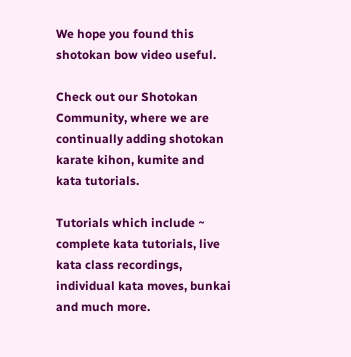We hope you found this shotokan bow video useful.

Check out our Shotokan Community, where we are continually adding shotokan karate kihon, kumite and kata tutorials.

Tutorials which include ~ complete kata tutorials, live kata class recordings, individual kata moves, bunkai and much more.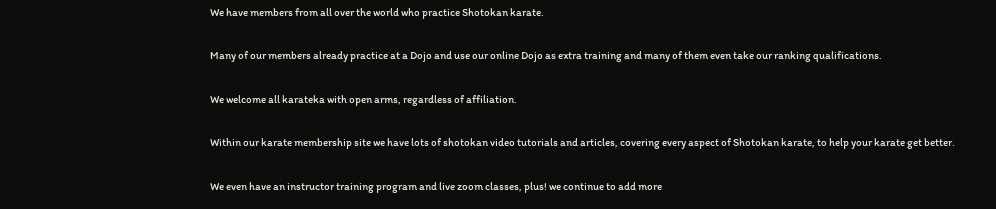We have members from all over the world who practice Shotokan karate.

Many of our members already practice at a Dojo and use our online Dojo as extra training and many of them even take our ranking qualifications.

We welcome all karateka with open arms, regardless of affiliation.

Within our karate membership site we have lots of shotokan video tutorials and articles, covering every aspect of Shotokan karate, to help your karate get better.

We even have an instructor training program and live zoom classes, plus! we continue to add more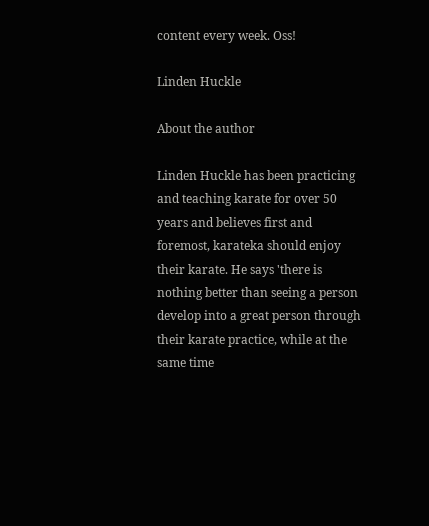content every week. Oss!

Linden Huckle

About the author

Linden Huckle has been practicing and teaching karate for over 50 years and believes first and foremost, karateka should enjoy their karate. He says 'there is nothing better than seeing a person develop into a great person through their karate practice, while at the same time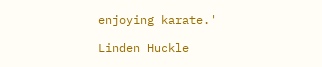enjoying karate.'

Linden Huckle